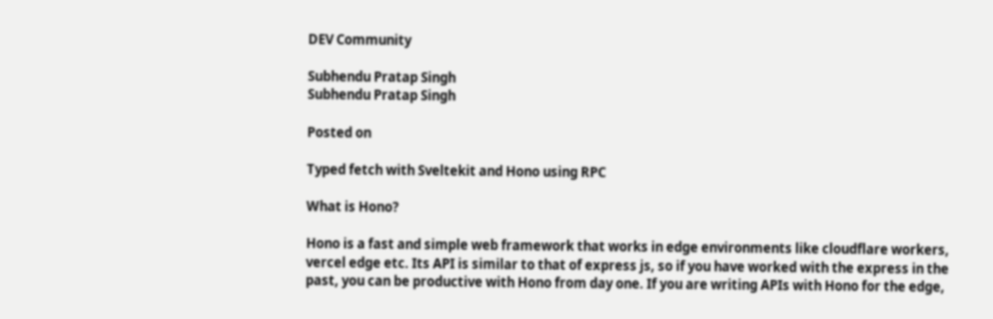DEV Community

Subhendu Pratap Singh
Subhendu Pratap Singh

Posted on

Typed fetch with Sveltekit and Hono using RPC

What is Hono?

Hono is a fast and simple web framework that works in edge environments like cloudflare workers, vercel edge etc. Its API is similar to that of express js, so if you have worked with the express in the past, you can be productive with Hono from day one. If you are writing APIs with Hono for the edge,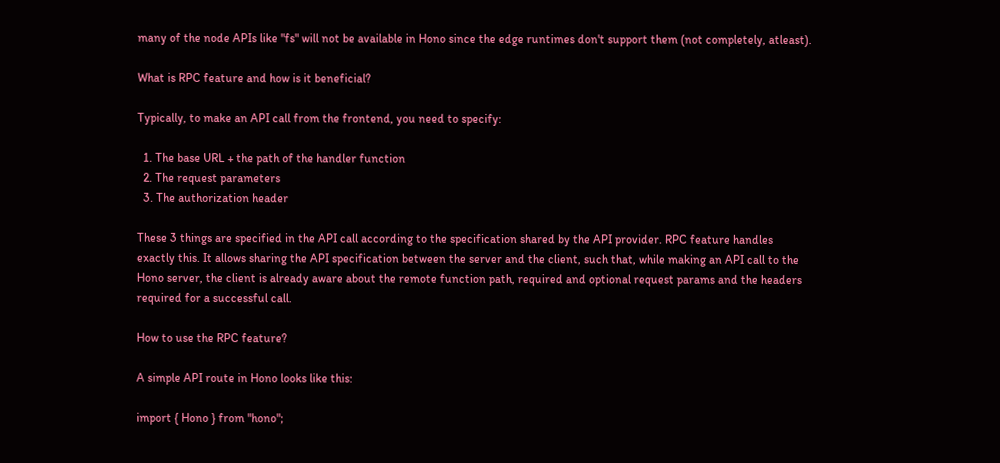many of the node APIs like "fs" will not be available in Hono since the edge runtimes don't support them (not completely, atleast).

What is RPC feature and how is it beneficial?

Typically, to make an API call from the frontend, you need to specify:

  1. The base URL + the path of the handler function
  2. The request parameters
  3. The authorization header

These 3 things are specified in the API call according to the specification shared by the API provider. RPC feature handles exactly this. It allows sharing the API specification between the server and the client, such that, while making an API call to the Hono server, the client is already aware about the remote function path, required and optional request params and the headers required for a successful call.

How to use the RPC feature?

A simple API route in Hono looks like this:

import { Hono } from "hono";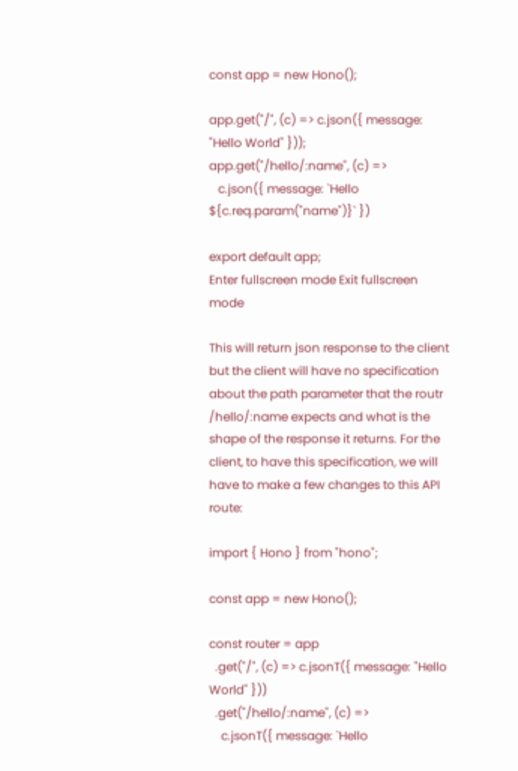const app = new Hono();

app.get("/", (c) => c.json({ message: "Hello World" }));
app.get("/hello/:name", (c) =>
   c.json({ message: `Hello ${c.req.param("name")}` })

export default app;
Enter fullscreen mode Exit fullscreen mode

This will return json response to the client but the client will have no specification about the path parameter that the routr /hello/:name expects and what is the shape of the response it returns. For the client, to have this specification, we will have to make a few changes to this API route:

import { Hono } from "hono";

const app = new Hono();

const router = app
  .get("/", (c) => c.jsonT({ message: "Hello World" }))
  .get("/hello/:name", (c) =>
    c.jsonT({ message: `Hello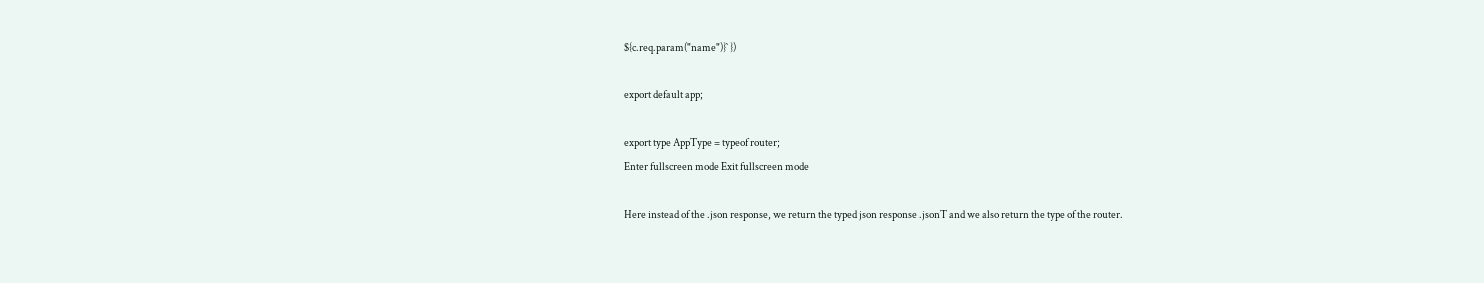${c.req.param("name")}` })

export default app;

export type AppType = typeof router;
Enter fullscreen mode Exit fullscreen mode

Here instead of the .json response, we return the typed json response .jsonT and we also return the type of the router.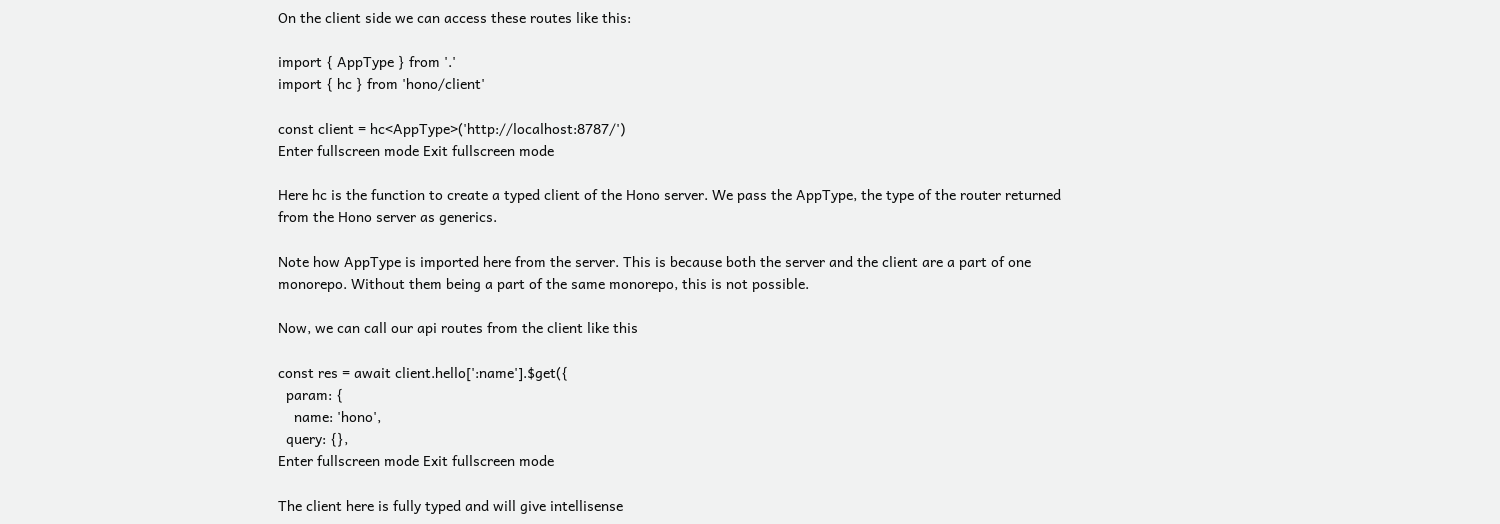On the client side we can access these routes like this:

import { AppType } from '.'
import { hc } from 'hono/client'

const client = hc<AppType>('http://localhost:8787/')
Enter fullscreen mode Exit fullscreen mode

Here hc is the function to create a typed client of the Hono server. We pass the AppType, the type of the router returned from the Hono server as generics.

Note how AppType is imported here from the server. This is because both the server and the client are a part of one monorepo. Without them being a part of the same monorepo, this is not possible.

Now, we can call our api routes from the client like this

const res = await client.hello[':name'].$get({
  param: {
    name: 'hono',
  query: {},
Enter fullscreen mode Exit fullscreen mode

The client here is fully typed and will give intellisense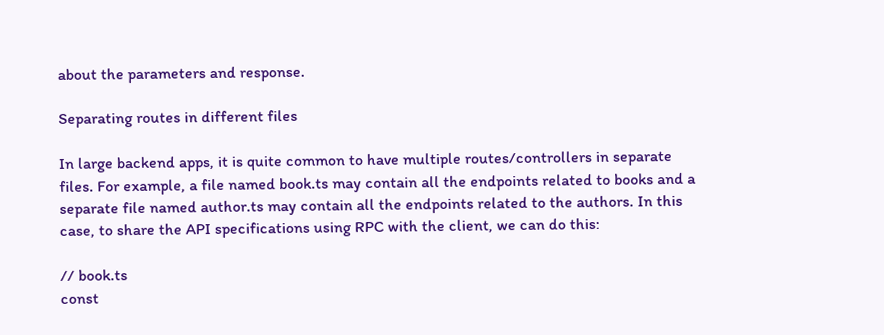about the parameters and response.

Separating routes in different files

In large backend apps, it is quite common to have multiple routes/controllers in separate files. For example, a file named book.ts may contain all the endpoints related to books and a separate file named author.ts may contain all the endpoints related to the authors. In this case, to share the API specifications using RPC with the client, we can do this:

// book.ts
const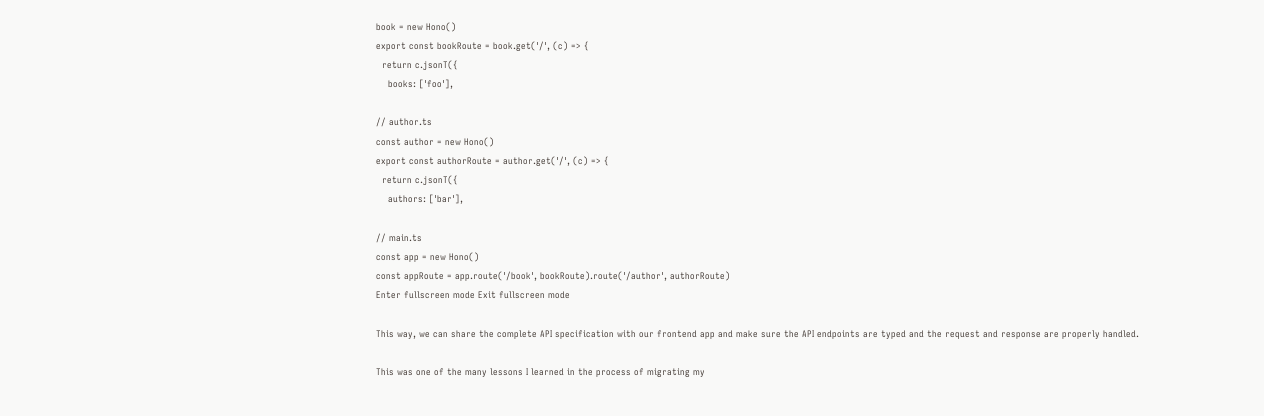book = new Hono()
export const bookRoute = book.get('/', (c) => {
  return c.jsonT({
    books: ['foo'],

// author.ts
const author = new Hono()
export const authorRoute = author.get('/', (c) => {
  return c.jsonT({
    authors: ['bar'],

// main.ts
const app = new Hono()
const appRoute = app.route('/book', bookRoute).route('/author', authorRoute)
Enter fullscreen mode Exit fullscreen mode

This way, we can share the complete API specification with our frontend app and make sure the API endpoints are typed and the request and response are properly handled.

This was one of the many lessons I learned in the process of migrating my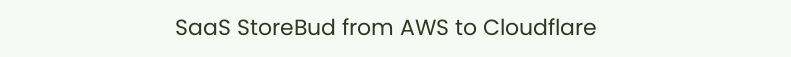SaaS StoreBud from AWS to Cloudflare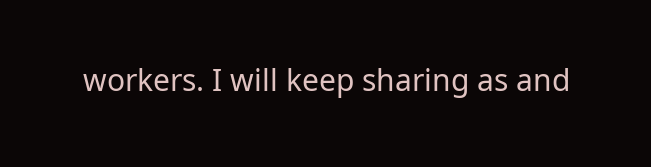workers. I will keep sharing as and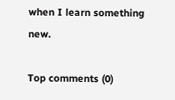when I learn something new.

Top comments (0)